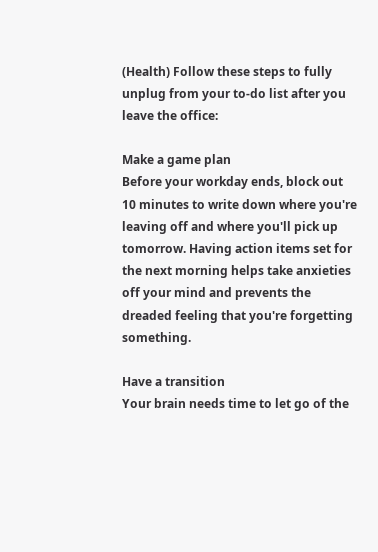(Health) Follow these steps to fully unplug from your to-do list after you leave the office:

Make a game plan
Before your workday ends, block out 10 minutes to write down where you're leaving off and where you'll pick up tomorrow. Having action items set for the next morning helps take anxieties off your mind and prevents the dreaded feeling that you're forgetting something.

Have a transition
Your brain needs time to let go of the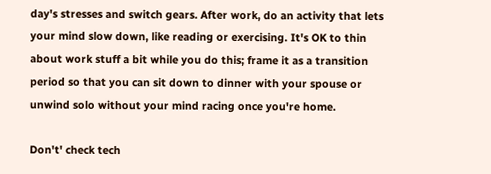day's stresses and switch gears. After work, do an activity that lets your mind slow down, like reading or exercising. It's OK to thin about work stuff a bit while you do this; frame it as a transition period so that you can sit down to dinner with your spouse or unwind solo without your mind racing once you're home.

Don't' check tech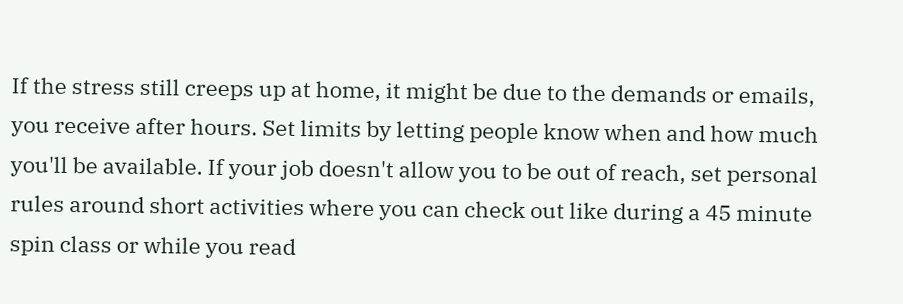If the stress still creeps up at home, it might be due to the demands or emails, you receive after hours. Set limits by letting people know when and how much you'll be available. If your job doesn't allow you to be out of reach, set personal rules around short activities where you can check out like during a 45 minute spin class or while you read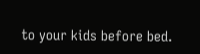to your kids before bed.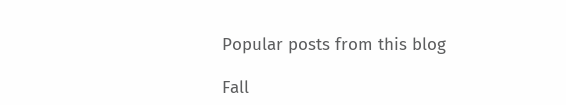Popular posts from this blog

Fall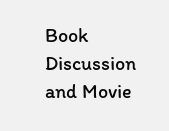Book Discussion and Movie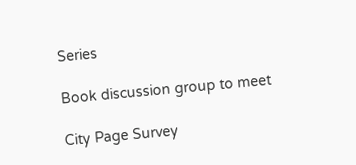Series

Book discussion group to meet

City Page Survey